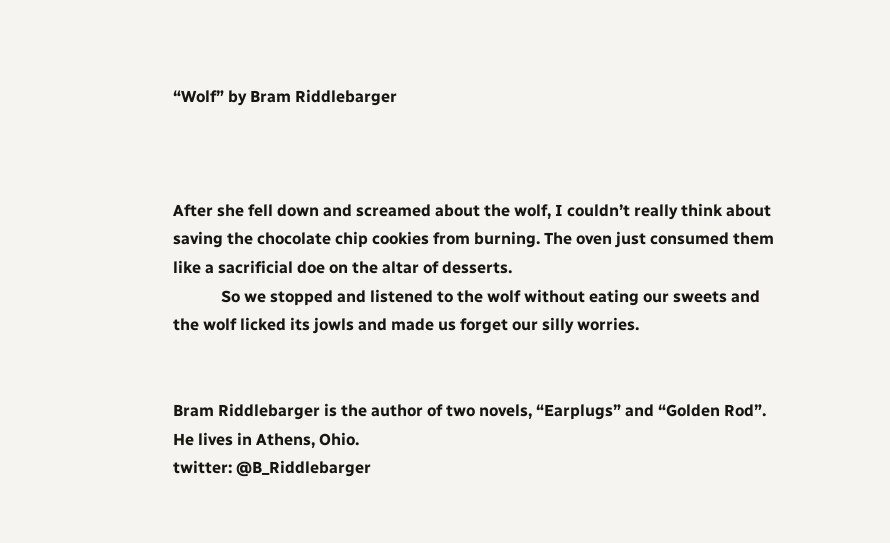“Wolf” by Bram Riddlebarger



After she fell down and screamed about the wolf, I couldn’t really think about saving the chocolate chip cookies from burning. The oven just consumed them like a sacrificial doe on the altar of desserts.
            So we stopped and listened to the wolf without eating our sweets and the wolf licked its jowls and made us forget our silly worries.


Bram Riddlebarger is the author of two novels, “Earplugs” and “Golden Rod”. He lives in Athens, Ohio.
twitter: @B_Riddlebarger